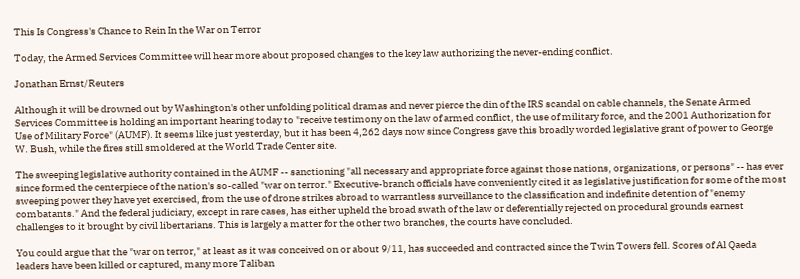This Is Congress's Chance to Rein In the War on Terror

Today, the Armed Services Committee will hear more about proposed changes to the key law authorizing the never-ending conflict.

Jonathan Ernst/Reuters

Although it will be drowned out by Washington's other unfolding political dramas and never pierce the din of the IRS scandal on cable channels, the Senate Armed Services Committee is holding an important hearing today to "receive testimony on the law of armed conflict, the use of military force, and the 2001 Authorization for Use of Military Force" (AUMF). It seems like just yesterday, but it has been 4,262 days now since Congress gave this broadly worded legislative grant of power to George W. Bush, while the fires still smoldered at the World Trade Center site.

The sweeping legislative authority contained in the AUMF -- sanctioning "all necessary and appropriate force against those nations, organizations, or persons" -- has ever since formed the centerpiece of the nation's so-called "war on terror." Executive-branch officials have conveniently cited it as legislative justification for some of the most sweeping power they have yet exercised, from the use of drone strikes abroad to warrantless surveillance to the classification and indefinite detention of "enemy combatants." And the federal judiciary, except in rare cases, has either upheld the broad swath of the law or deferentially rejected on procedural grounds earnest challenges to it brought by civil libertarians. This is largely a matter for the other two branches, the courts have concluded.

You could argue that the "war on terror," at least as it was conceived on or about 9/11, has succeeded and contracted since the Twin Towers fell. Scores of Al Qaeda leaders have been killed or captured, many more Taliban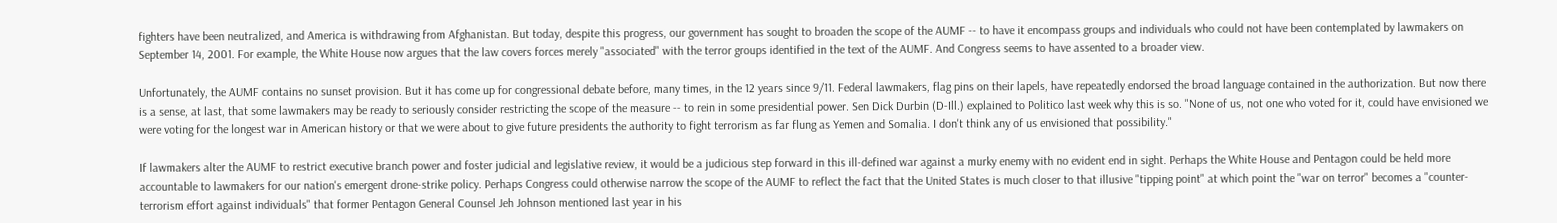fighters have been neutralized, and America is withdrawing from Afghanistan. But today, despite this progress, our government has sought to broaden the scope of the AUMF -- to have it encompass groups and individuals who could not have been contemplated by lawmakers on September 14, 2001. For example, the White House now argues that the law covers forces merely "associated" with the terror groups identified in the text of the AUMF. And Congress seems to have assented to a broader view.

Unfortunately, the AUMF contains no sunset provision. But it has come up for congressional debate before, many times, in the 12 years since 9/11. Federal lawmakers, flag pins on their lapels, have repeatedly endorsed the broad language contained in the authorization. But now there is a sense, at last, that some lawmakers may be ready to seriously consider restricting the scope of the measure -- to rein in some presidential power. Sen Dick Durbin (D-Ill.) explained to Politico last week why this is so. "None of us, not one who voted for it, could have envisioned we were voting for the longest war in American history or that we were about to give future presidents the authority to fight terrorism as far flung as Yemen and Somalia. I don't think any of us envisioned that possibility."

If lawmakers alter the AUMF to restrict executive branch power and foster judicial and legislative review, it would be a judicious step forward in this ill-defined war against a murky enemy with no evident end in sight. Perhaps the White House and Pentagon could be held more accountable to lawmakers for our nation's emergent drone-strike policy. Perhaps Congress could otherwise narrow the scope of the AUMF to reflect the fact that the United States is much closer to that illusive "tipping point" at which point the "war on terror" becomes a "counter-terrorism effort against individuals" that former Pentagon General Counsel Jeh Johnson mentioned last year in his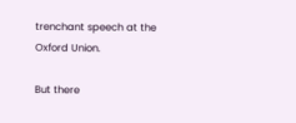trenchant speech at the Oxford Union.

But there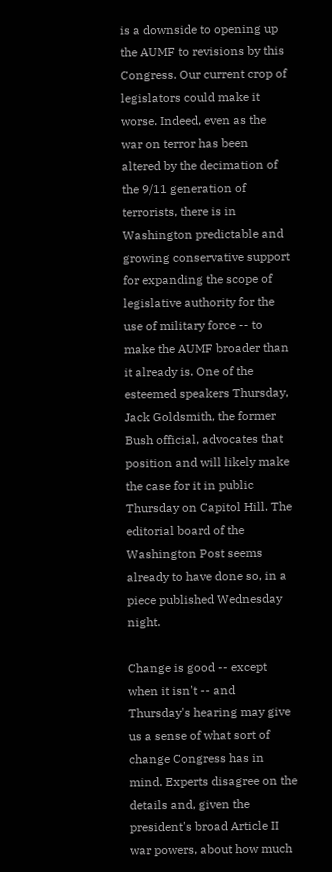is a downside to opening up the AUMF to revisions by this Congress. Our current crop of legislators could make it worse. Indeed, even as the war on terror has been altered by the decimation of the 9/11 generation of terrorists, there is in Washington predictable and growing conservative support for expanding the scope of legislative authority for the use of military force -- to make the AUMF broader than it already is. One of the esteemed speakers Thursday, Jack Goldsmith, the former Bush official, advocates that position and will likely make the case for it in public Thursday on Capitol Hill. The editorial board of the Washington Post seems already to have done so, in a piece published Wednesday night.

Change is good -- except when it isn't -- and Thursday's hearing may give us a sense of what sort of change Congress has in mind. Experts disagree on the details and, given the president's broad Article II war powers, about how much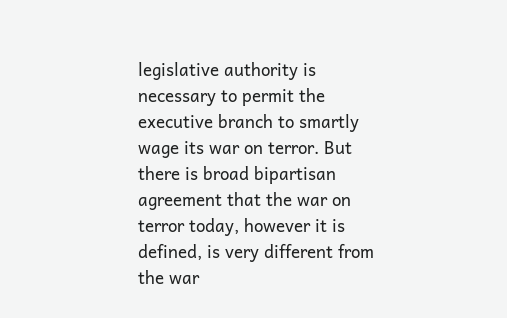legislative authority is necessary to permit the executive branch to smartly wage its war on terror. But there is broad bipartisan agreement that the war on terror today, however it is defined, is very different from the war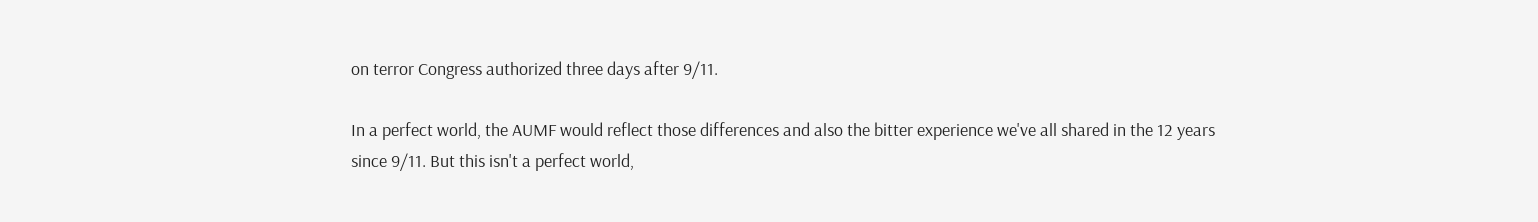on terror Congress authorized three days after 9/11.

In a perfect world, the AUMF would reflect those differences and also the bitter experience we've all shared in the 12 years since 9/11. But this isn't a perfect world,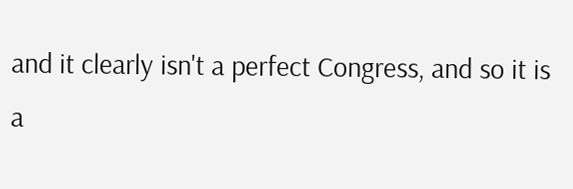and it clearly isn't a perfect Congress, and so it is a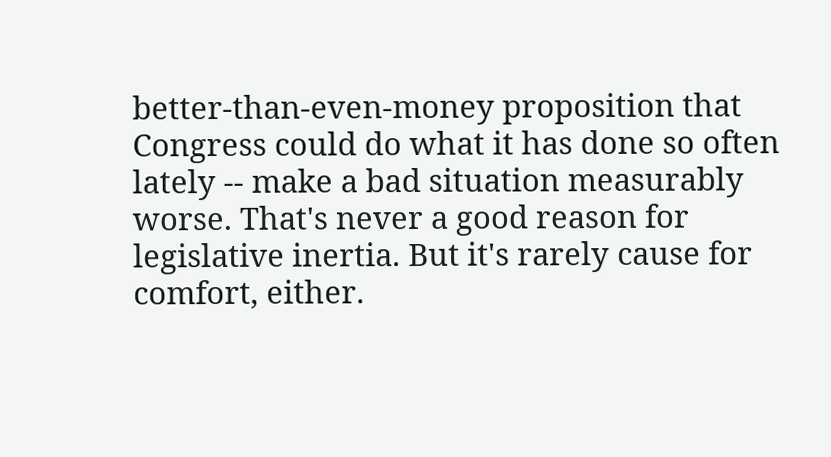better-than-even-money proposition that Congress could do what it has done so often lately -- make a bad situation measurably worse. That's never a good reason for legislative inertia. But it's rarely cause for comfort, either.